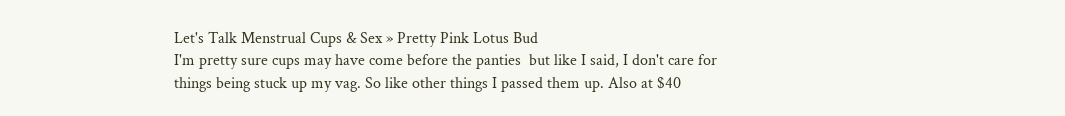Let's Talk Menstrual Cups & Sex » Pretty Pink Lotus Bud
I'm pretty sure cups may have come before the panties  but like I said, I don't care for things being stuck up my vag. So like other things I passed them up. Also at $40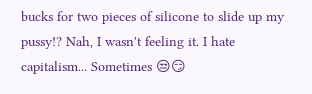bucks for two pieces of silicone to slide up my pussy!? Nah, I wasn't feeling it. I hate capitalism... Sometimes 😒😏